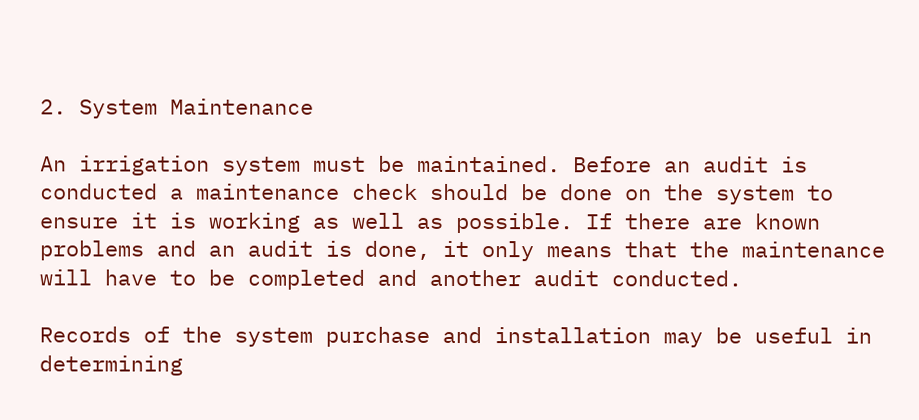2. System Maintenance

An irrigation system must be maintained. Before an audit is conducted a maintenance check should be done on the system to ensure it is working as well as possible. If there are known problems and an audit is done, it only means that the maintenance will have to be completed and another audit conducted.

Records of the system purchase and installation may be useful in determining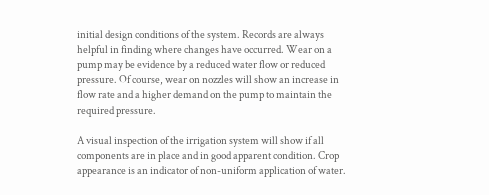initial design conditions of the system. Records are always helpful in finding where changes have occurred. Wear on a pump may be evidence by a reduced water flow or reduced pressure. Of course, wear on nozzles will show an increase in flow rate and a higher demand on the pump to maintain the required pressure.

A visual inspection of the irrigation system will show if all components are in place and in good apparent condition. Crop appearance is an indicator of non-uniform application of water.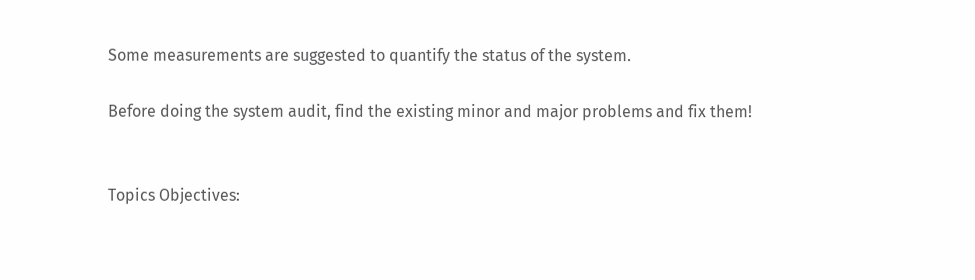Some measurements are suggested to quantify the status of the system.

Before doing the system audit, find the existing minor and major problems and fix them!


Topics Objectives: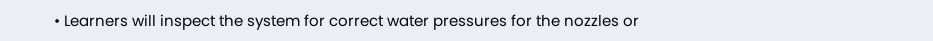• Learners will inspect the system for correct water pressures for the nozzles or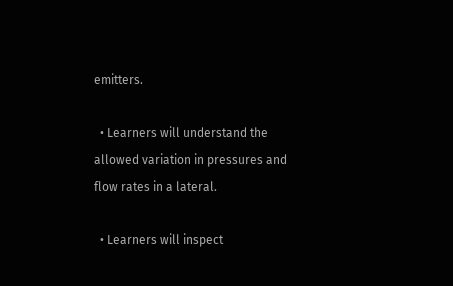emitters.

  • Learners will understand the allowed variation in pressures and flow rates in a lateral.

  • Learners will inspect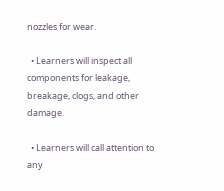nozzles for wear.

  • Learners will inspect all components for leakage, breakage, clogs, and other damage.

  • Learners will call attention to any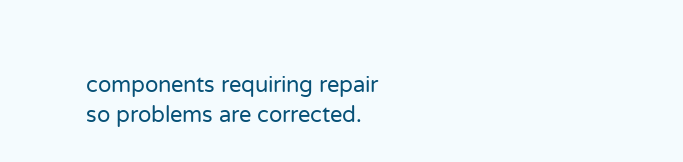components requiring repair so problems are corrected.